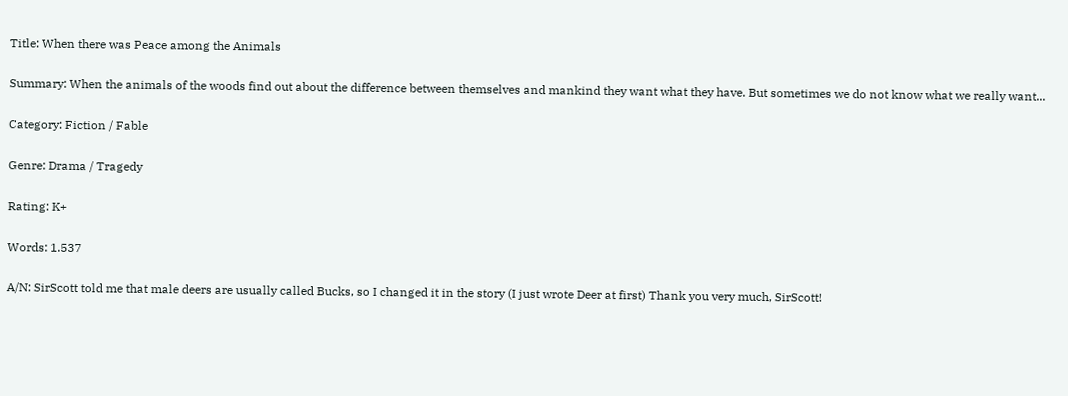Title: When there was Peace among the Animals

Summary: When the animals of the woods find out about the difference between themselves and mankind they want what they have. But sometimes we do not know what we really want...

Category: Fiction / Fable

Genre: Drama / Tragedy

Rating: K+

Words: 1.537

A/N: SirScott told me that male deers are usually called Bucks, so I changed it in the story (I just wrote Deer at first) Thank you very much, SirScott!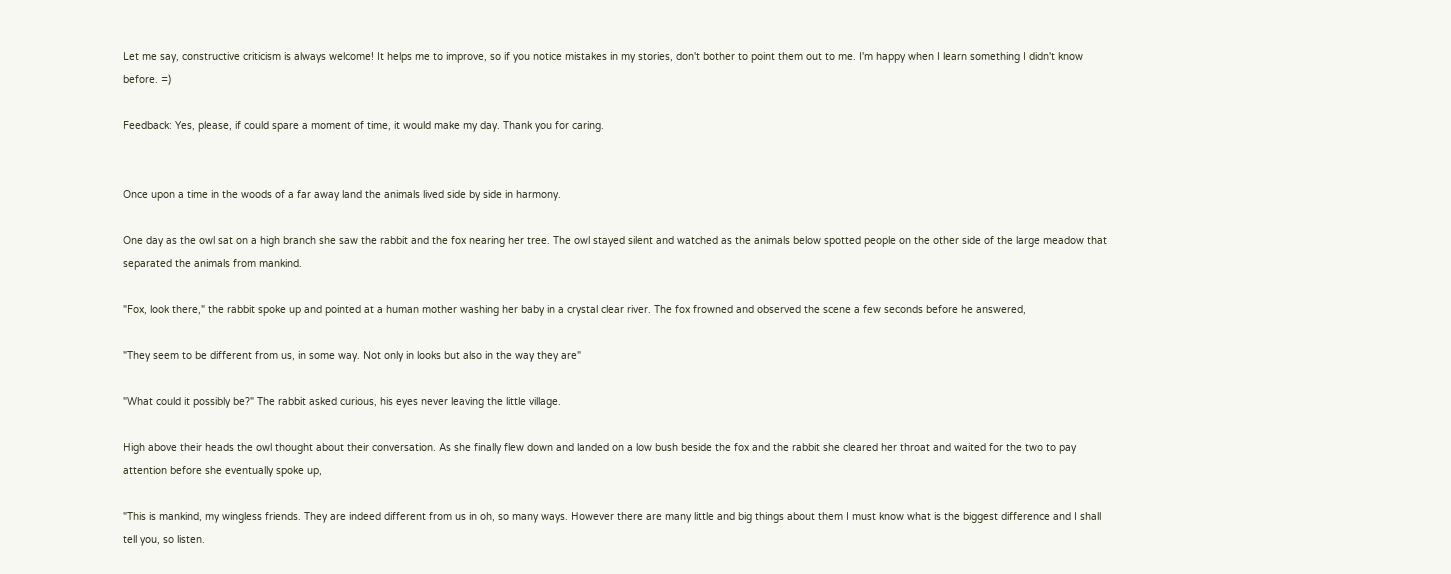Let me say, constructive criticism is always welcome! It helps me to improve, so if you notice mistakes in my stories, don't bother to point them out to me. I'm happy when I learn something I didn't know before. =)

Feedback: Yes, please, if could spare a moment of time, it would make my day. Thank you for caring.


Once upon a time in the woods of a far away land the animals lived side by side in harmony.

One day as the owl sat on a high branch she saw the rabbit and the fox nearing her tree. The owl stayed silent and watched as the animals below spotted people on the other side of the large meadow that separated the animals from mankind.

"Fox, look there," the rabbit spoke up and pointed at a human mother washing her baby in a crystal clear river. The fox frowned and observed the scene a few seconds before he answered,

"They seem to be different from us, in some way. Not only in looks but also in the way they are"

"What could it possibly be?" The rabbit asked curious, his eyes never leaving the little village.

High above their heads the owl thought about their conversation. As she finally flew down and landed on a low bush beside the fox and the rabbit she cleared her throat and waited for the two to pay attention before she eventually spoke up,

"This is mankind, my wingless friends. They are indeed different from us in oh, so many ways. However there are many little and big things about them I must know what is the biggest difference and I shall tell you, so listen.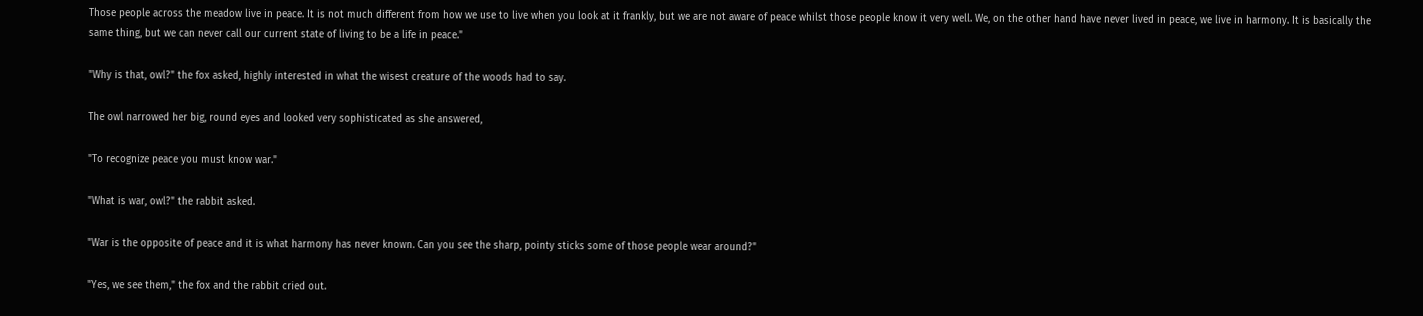Those people across the meadow live in peace. It is not much different from how we use to live when you look at it frankly, but we are not aware of peace whilst those people know it very well. We, on the other hand have never lived in peace, we live in harmony. It is basically the same thing, but we can never call our current state of living to be a life in peace."

"Why is that, owl?" the fox asked, highly interested in what the wisest creature of the woods had to say.

The owl narrowed her big, round eyes and looked very sophisticated as she answered,

"To recognize peace you must know war."

"What is war, owl?" the rabbit asked.

"War is the opposite of peace and it is what harmony has never known. Can you see the sharp, pointy sticks some of those people wear around?"

"Yes, we see them," the fox and the rabbit cried out.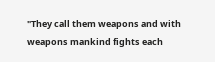"They call them weapons and with weapons mankind fights each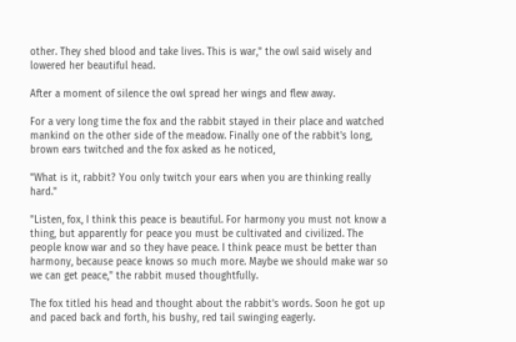other. They shed blood and take lives. This is war," the owl said wisely and lowered her beautiful head.

After a moment of silence the owl spread her wings and flew away.

For a very long time the fox and the rabbit stayed in their place and watched mankind on the other side of the meadow. Finally one of the rabbit's long, brown ears twitched and the fox asked as he noticed,

"What is it, rabbit? You only twitch your ears when you are thinking really hard."

"Listen, fox, I think this peace is beautiful. For harmony you must not know a thing, but apparently for peace you must be cultivated and civilized. The people know war and so they have peace. I think peace must be better than harmony, because peace knows so much more. Maybe we should make war so we can get peace," the rabbit mused thoughtfully.

The fox titled his head and thought about the rabbit's words. Soon he got up and paced back and forth, his bushy, red tail swinging eagerly.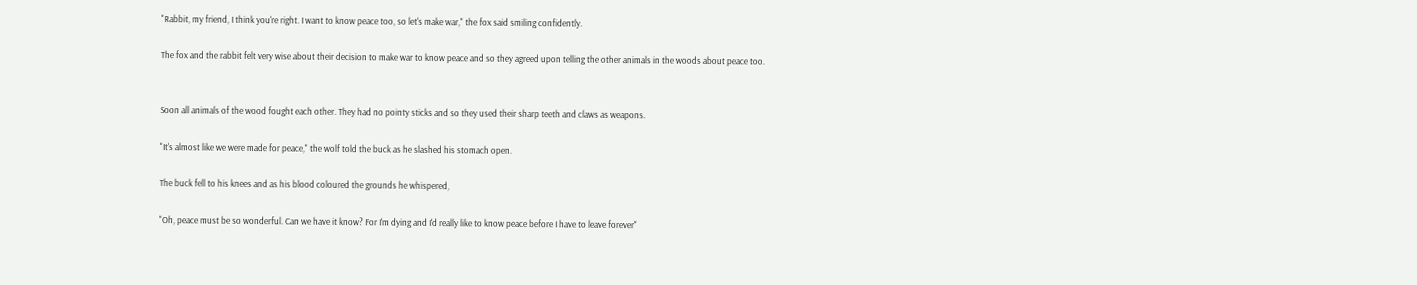"Rabbit, my friend, I think you're right. I want to know peace too, so let's make war," the fox said smiling confidently.

The fox and the rabbit felt very wise about their decision to make war to know peace and so they agreed upon telling the other animals in the woods about peace too.


Soon all animals of the wood fought each other. They had no pointy sticks and so they used their sharp teeth and claws as weapons.

"It's almost like we were made for peace," the wolf told the buck as he slashed his stomach open.

The buck fell to his knees and as his blood coloured the grounds he whispered,

"Oh, peace must be so wonderful. Can we have it know? For I'm dying and I'd really like to know peace before I have to leave forever"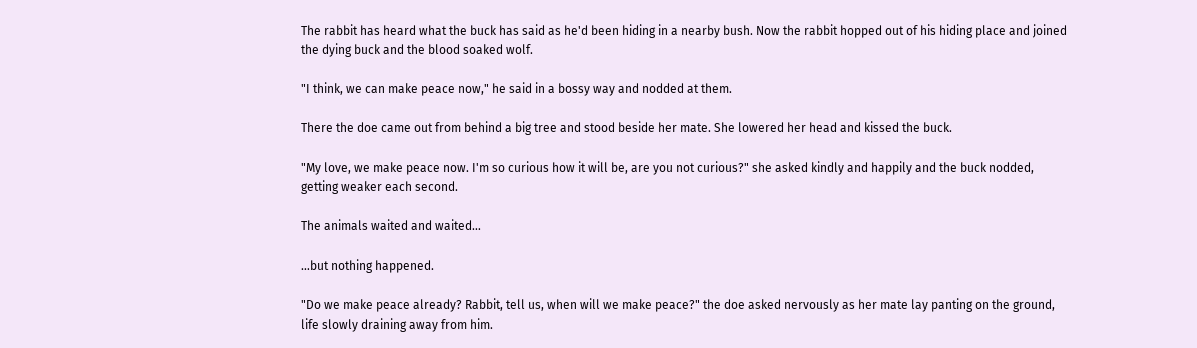The rabbit has heard what the buck has said as he'd been hiding in a nearby bush. Now the rabbit hopped out of his hiding place and joined the dying buck and the blood soaked wolf.

"I think, we can make peace now," he said in a bossy way and nodded at them.

There the doe came out from behind a big tree and stood beside her mate. She lowered her head and kissed the buck.

"My love, we make peace now. I'm so curious how it will be, are you not curious?" she asked kindly and happily and the buck nodded, getting weaker each second.

The animals waited and waited…

…but nothing happened.

"Do we make peace already? Rabbit, tell us, when will we make peace?" the doe asked nervously as her mate lay panting on the ground, life slowly draining away from him.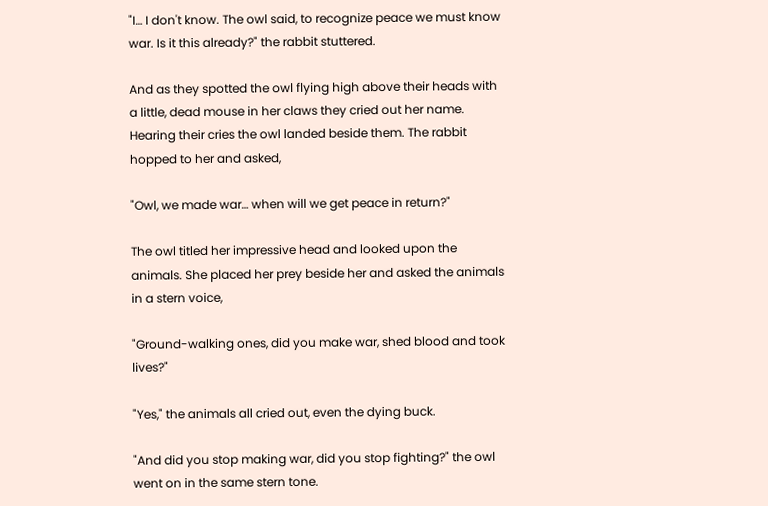"I… I don't know. The owl said, to recognize peace we must know war. Is it this already?" the rabbit stuttered.

And as they spotted the owl flying high above their heads with a little, dead mouse in her claws they cried out her name. Hearing their cries the owl landed beside them. The rabbit hopped to her and asked,

"Owl, we made war… when will we get peace in return?"

The owl titled her impressive head and looked upon the animals. She placed her prey beside her and asked the animals in a stern voice,

"Ground-walking ones, did you make war, shed blood and took lives?"

"Yes," the animals all cried out, even the dying buck.

"And did you stop making war, did you stop fighting?" the owl went on in the same stern tone.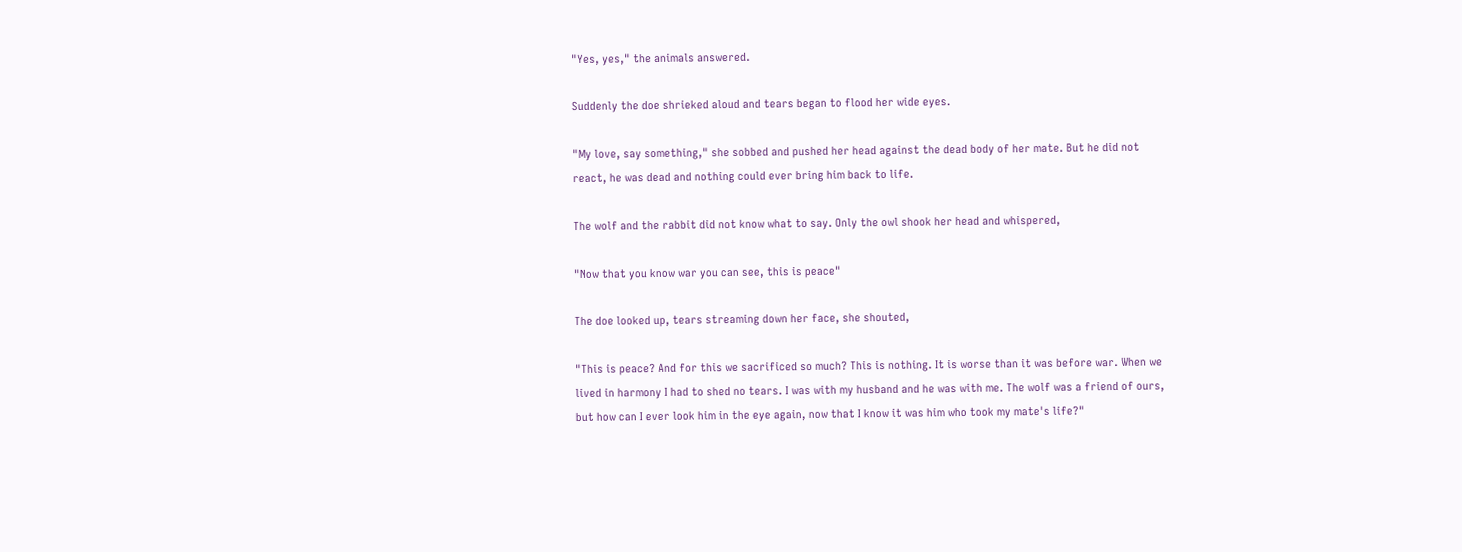"Yes, yes," the animals answered.

Suddenly the doe shrieked aloud and tears began to flood her wide eyes.

"My love, say something," she sobbed and pushed her head against the dead body of her mate. But he did not react, he was dead and nothing could ever bring him back to life.

The wolf and the rabbit did not know what to say. Only the owl shook her head and whispered,

"Now that you know war you can see, this is peace"

The doe looked up, tears streaming down her face, she shouted,

"This is peace? And for this we sacrificed so much? This is nothing. It is worse than it was before war. When we lived in harmony I had to shed no tears. I was with my husband and he was with me. The wolf was a friend of ours, but how can I ever look him in the eye again, now that I know it was him who took my mate's life?"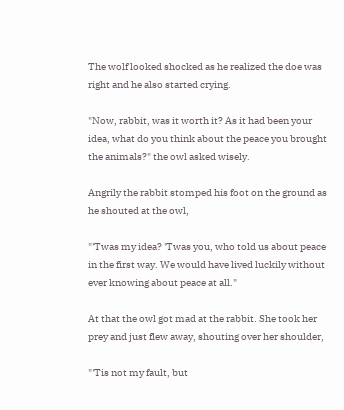The wolf looked shocked as he realized the doe was right and he also started crying.

"Now, rabbit, was it worth it? As it had been your idea, what do you think about the peace you brought the animals?" the owl asked wisely.

Angrily the rabbit stomped his foot on the ground as he shouted at the owl,

"'Twas my idea? 'Twas you, who told us about peace in the first way. We would have lived luckily without ever knowing about peace at all."

At that the owl got mad at the rabbit. She took her prey and just flew away, shouting over her shoulder,

"'Tis not my fault, but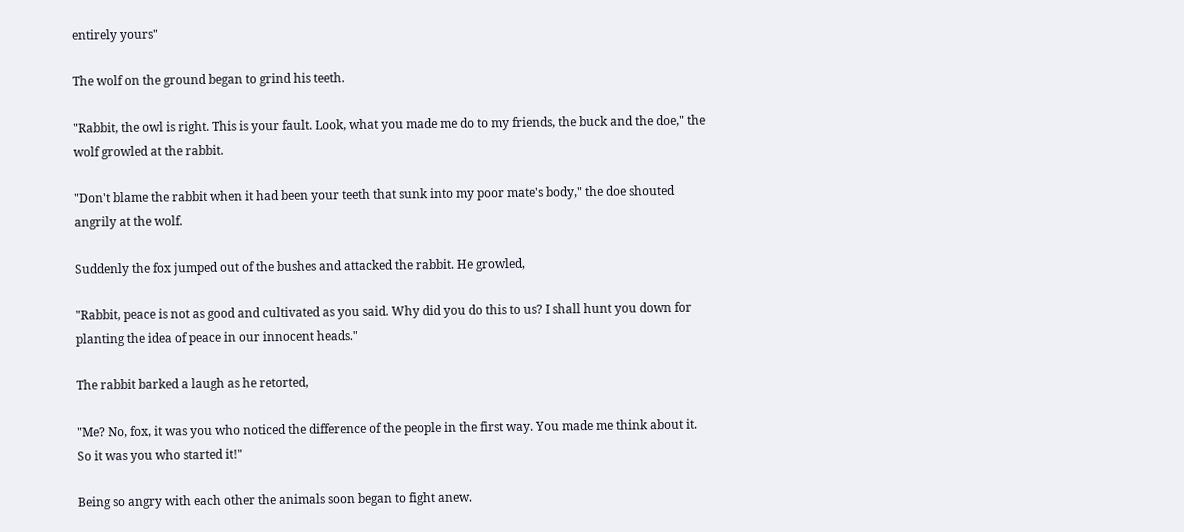entirely yours"

The wolf on the ground began to grind his teeth.

"Rabbit, the owl is right. This is your fault. Look, what you made me do to my friends, the buck and the doe," the wolf growled at the rabbit.

"Don't blame the rabbit when it had been your teeth that sunk into my poor mate's body," the doe shouted angrily at the wolf.

Suddenly the fox jumped out of the bushes and attacked the rabbit. He growled,

"Rabbit, peace is not as good and cultivated as you said. Why did you do this to us? I shall hunt you down for planting the idea of peace in our innocent heads."

The rabbit barked a laugh as he retorted,

"Me? No, fox, it was you who noticed the difference of the people in the first way. You made me think about it. So it was you who started it!"

Being so angry with each other the animals soon began to fight anew.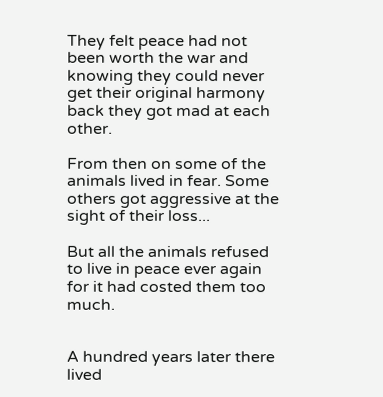They felt peace had not been worth the war and knowing they could never get their original harmony back they got mad at each other.

From then on some of the animals lived in fear. Some others got aggressive at the sight of their loss...

But all the animals refused to live in peace ever again for it had costed them too much.


A hundred years later there lived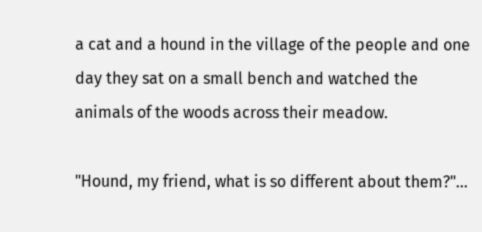a cat and a hound in the village of the people and one day they sat on a small bench and watched the animals of the woods across their meadow.

"Hound, my friend, what is so different about them?"...